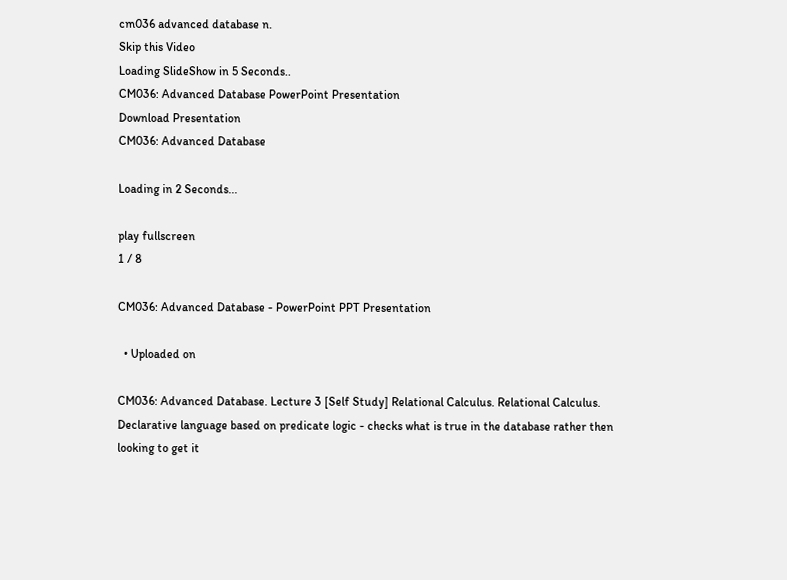cm036 advanced database n.
Skip this Video
Loading SlideShow in 5 Seconds..
CM036: Advanced Database PowerPoint Presentation
Download Presentation
CM036: Advanced Database

Loading in 2 Seconds...

play fullscreen
1 / 8

CM036: Advanced Database - PowerPoint PPT Presentation

  • Uploaded on

CM036: Advanced Database. Lecture 3 [Self Study] Relational Calculus. Relational Calculus. Declarative language based on predicate logic - checks what is true in the database rather then looking to get it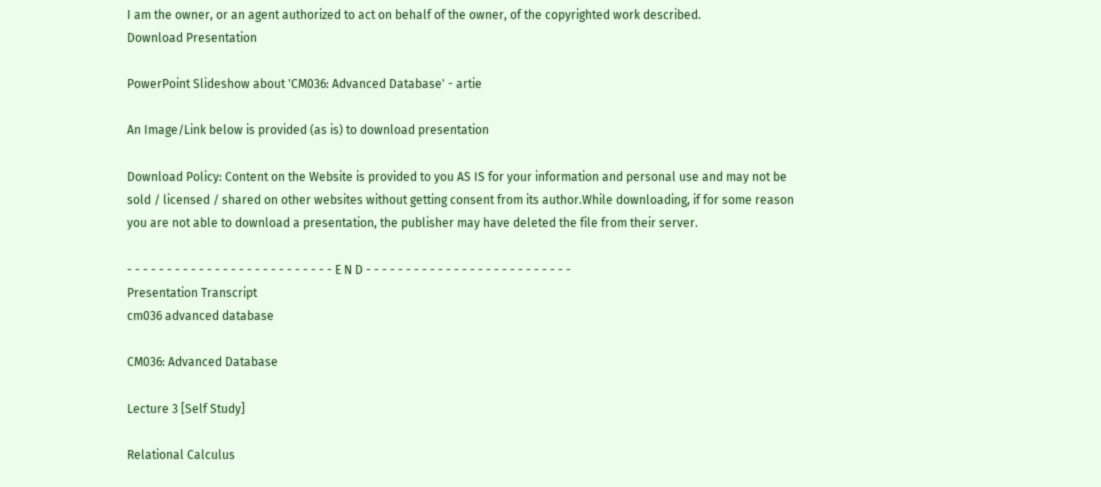I am the owner, or an agent authorized to act on behalf of the owner, of the copyrighted work described.
Download Presentation

PowerPoint Slideshow about 'CM036: Advanced Database' - artie

An Image/Link below is provided (as is) to download presentation

Download Policy: Content on the Website is provided to you AS IS for your information and personal use and may not be sold / licensed / shared on other websites without getting consent from its author.While downloading, if for some reason you are not able to download a presentation, the publisher may have deleted the file from their server.

- - - - - - - - - - - - - - - - - - - - - - - - - - E N D - - - - - - - - - - - - - - - - - - - - - - - - - -
Presentation Transcript
cm036 advanced database

CM036: Advanced Database

Lecture 3 [Self Study]

Relational Calculus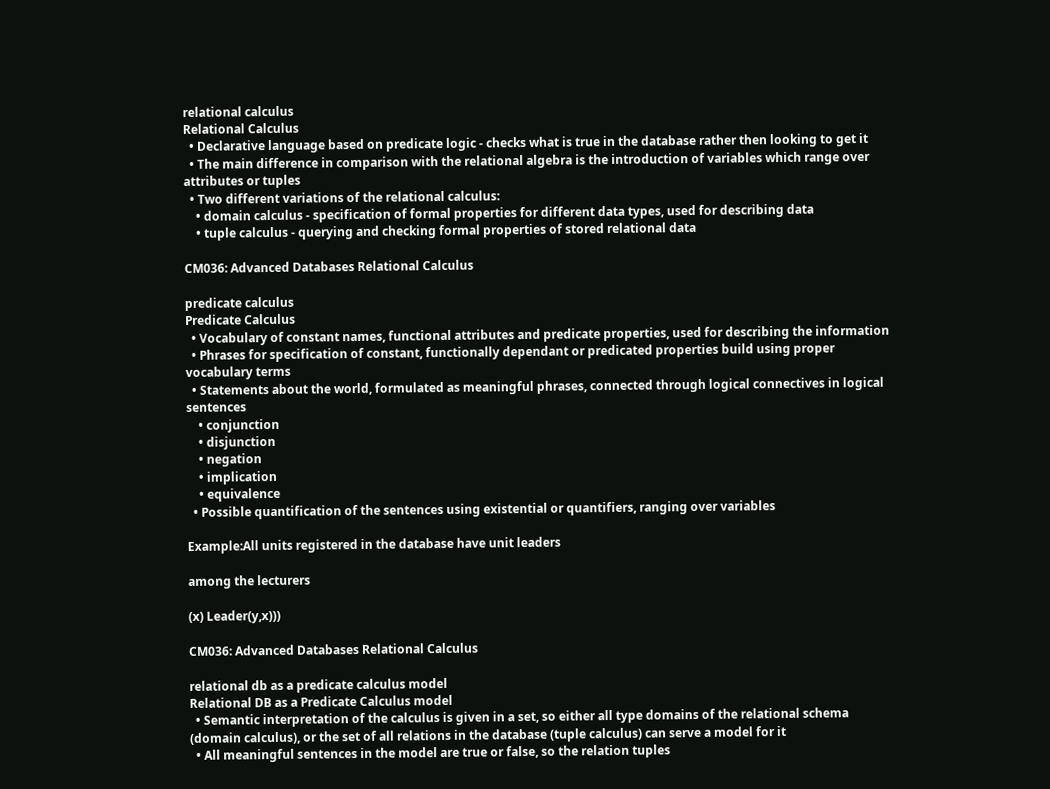relational calculus
Relational Calculus
  • Declarative language based on predicate logic - checks what is true in the database rather then looking to get it
  • The main difference in comparison with the relational algebra is the introduction of variables which range over attributes or tuples
  • Two different variations of the relational calculus:
    • domain calculus - specification of formal properties for different data types, used for describing data
    • tuple calculus - querying and checking formal properties of stored relational data

CM036: Advanced Databases Relational Calculus

predicate calculus
Predicate Calculus
  • Vocabulary of constant names, functional attributes and predicate properties, used for describing the information
  • Phrases for specification of constant, functionally dependant or predicated properties build using proper vocabulary terms
  • Statements about the world, formulated as meaningful phrases, connected through logical connectives in logical sentences
    • conjunction
    • disjunction
    • negation
    • implication
    • equivalence
  • Possible quantification of the sentences using existential or quantifiers, ranging over variables

Example:All units registered in the database have unit leaders

among the lecturers

(x) Leader(y,x)))

CM036: Advanced Databases Relational Calculus

relational db as a predicate calculus model
Relational DB as a Predicate Calculus model
  • Semantic interpretation of the calculus is given in a set, so either all type domains of the relational schema (domain calculus), or the set of all relations in the database (tuple calculus) can serve a model for it
  • All meaningful sentences in the model are true or false, so the relation tuples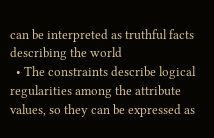can be interpreted as truthful facts describing the world
  • The constraints describe logical regularities among the attribute values, so they can be expressed as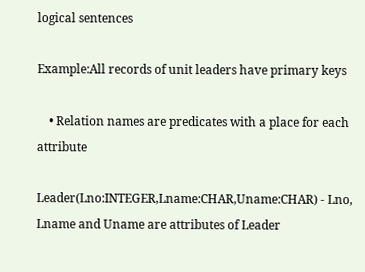logical sentences

Example:All records of unit leaders have primary keys

    • Relation names are predicates with a place for each attribute

Leader(Lno:INTEGER,Lname:CHAR,Uname:CHAR) - Lno, Lname and Uname are attributes of Leader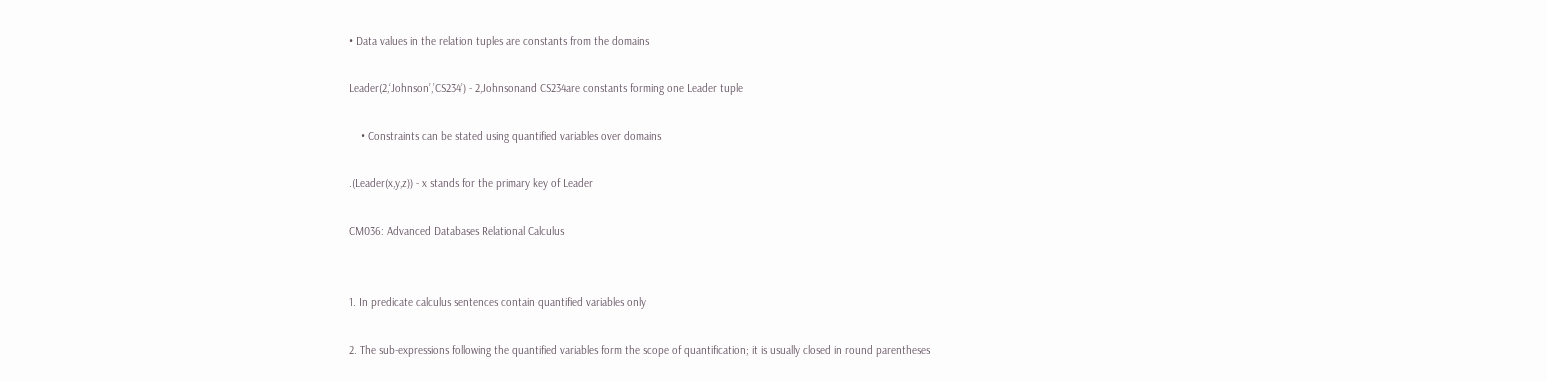• Data values in the relation tuples are constants from the domains

Leader(2,‘Johnson’,’CS234’) - 2,Johnsonand CS234are constants forming one Leader tuple

    • Constraints can be stated using quantified variables over domains

.(Leader(x,y,z)) - x stands for the primary key of Leader

CM036: Advanced Databases Relational Calculus


1. In predicate calculus sentences contain quantified variables only

2. The sub-expressions following the quantified variables form the scope of quantification; it is usually closed in round parentheses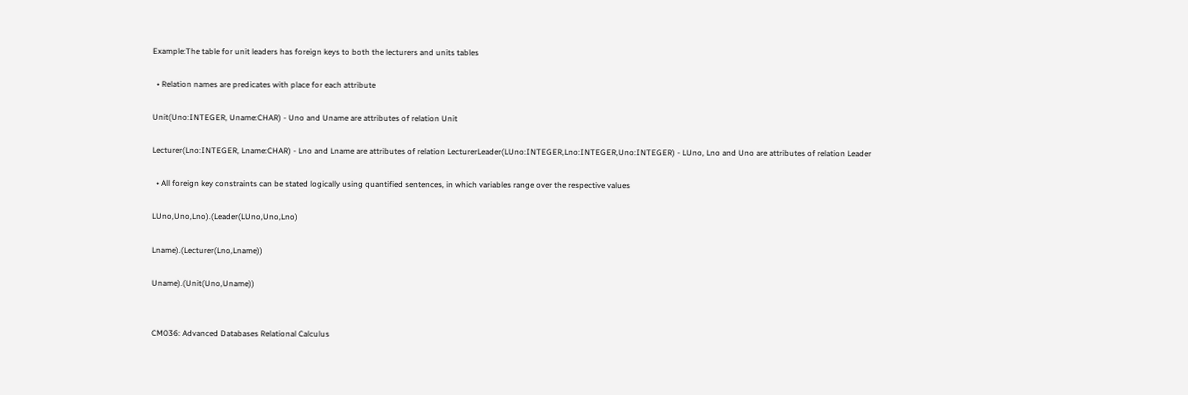Example:The table for unit leaders has foreign keys to both the lecturers and units tables

  • Relation names are predicates with place for each attribute

Unit(Uno:INTEGER, Uname:CHAR) - Uno and Uname are attributes of relation Unit

Lecturer(Lno:INTEGER, Lname:CHAR) - Lno and Lname are attributes of relation LecturerLeader(LUno:INTEGER,Lno:INTEGER,Uno:INTEGER) - LUno, Lno and Uno are attributes of relation Leader

  • All foreign key constraints can be stated logically using quantified sentences, in which variables range over the respective values

LUno,Uno,Lno).(Leader(LUno,Uno,Lno)

Lname).(Lecturer(Lno,Lname))

Uname).(Unit(Uno,Uname))


CM036: Advanced Databases Relational Calculus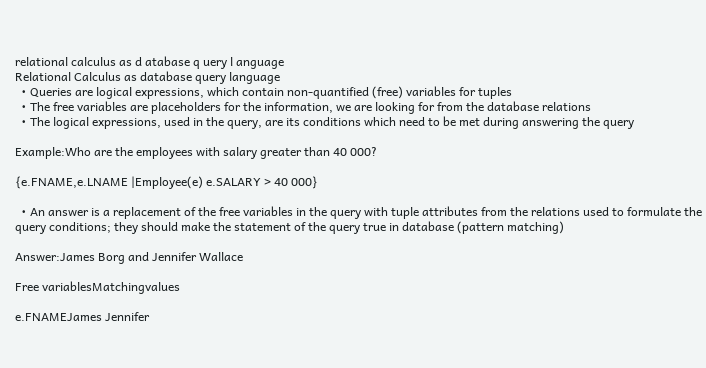relational calculus as d atabase q uery l anguage
Relational Calculus as database query language
  • Queries are logical expressions, which contain non-quantified (free) variables for tuples
  • The free variables are placeholders for the information, we are looking for from the database relations
  • The logical expressions, used in the query, are its conditions which need to be met during answering the query

Example:Who are the employees with salary greater than 40 000?

{e.FNAME,e.LNAME |Employee(e) e.SALARY > 40 000}

  • An answer is a replacement of the free variables in the query with tuple attributes from the relations used to formulate the query conditions; they should make the statement of the query true in database (pattern matching)

Answer:James Borg and Jennifer Wallace

Free variablesMatchingvalues

e.FNAMEJames Jennifer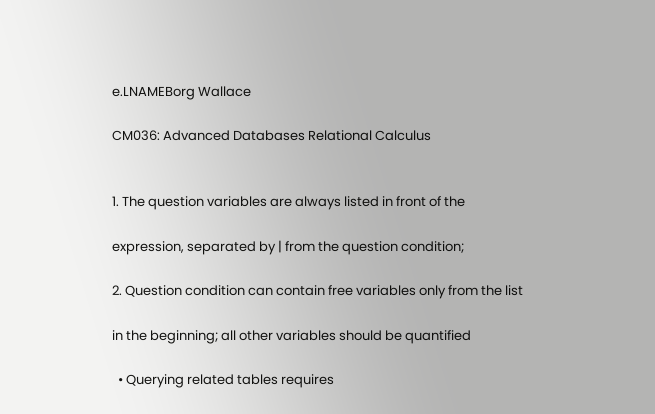e.LNAMEBorg Wallace

CM036: Advanced Databases Relational Calculus


1. The question variables are always listed in front of the

expression, separated by | from the question condition;

2. Question condition can contain free variables only from the list

in the beginning; all other variables should be quantified

  • Querying related tables requires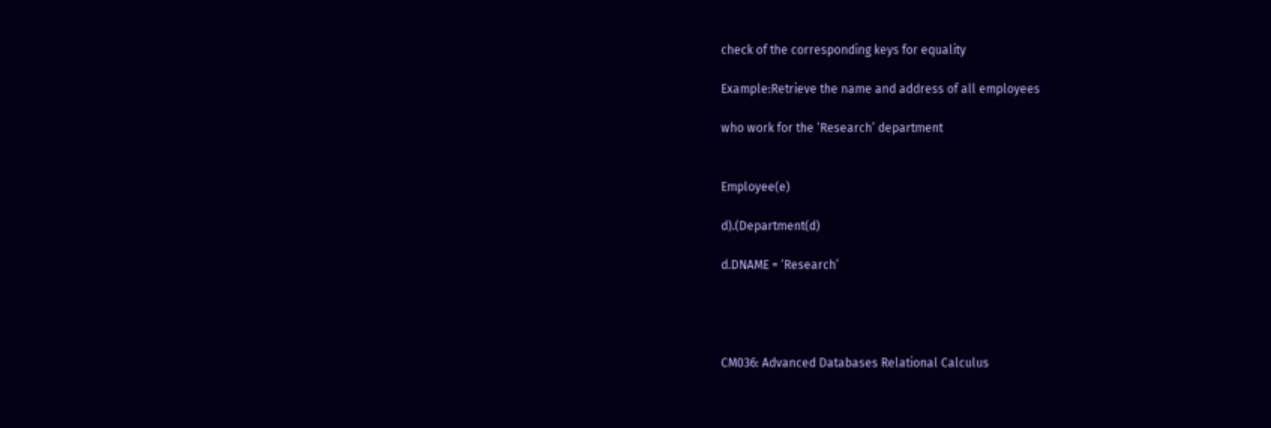check of the corresponding keys for equality

Example:Retrieve the name and address of all employees

who work for the ‘Research’ department


Employee(e)

d).(Department(d)

d.DNAME = ‘Research’




CM036: Advanced Databases Relational Calculus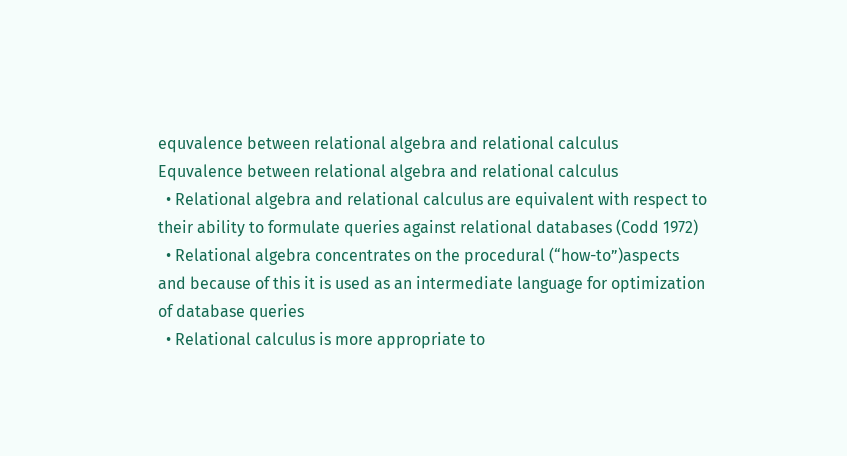equvalence between relational algebra and relational calculus
Equvalence between relational algebra and relational calculus
  • Relational algebra and relational calculus are equivalent with respect to their ability to formulate queries against relational databases (Codd 1972)
  • Relational algebra concentrates on the procedural (“how-to”)aspects and because of this it is used as an intermediate language for optimization of database queries
  • Relational calculus is more appropriate to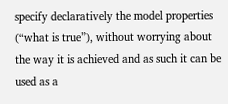specify declaratively the model properties (“what is true”), without worrying about the way it is achieved and as such it can be used as a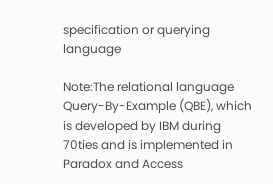specification or querying language

Note:The relational language Query-By-Example (QBE), which is developed by IBM during 70ties and is implemented in Paradox and Access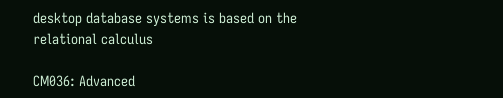desktop database systems is based on the relational calculus

CM036: Advanced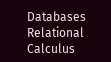Databases Relational Calculus